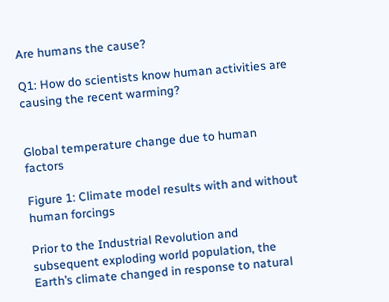Are humans the cause?

Q1: How do scientists know human activities are causing the recent warming?


Global temperature change due to human factors

Figure 1: Climate model results with and without human forcings

Prior to the Industrial Revolution and subsequent exploding world population, the Earth’s climate changed in response to natural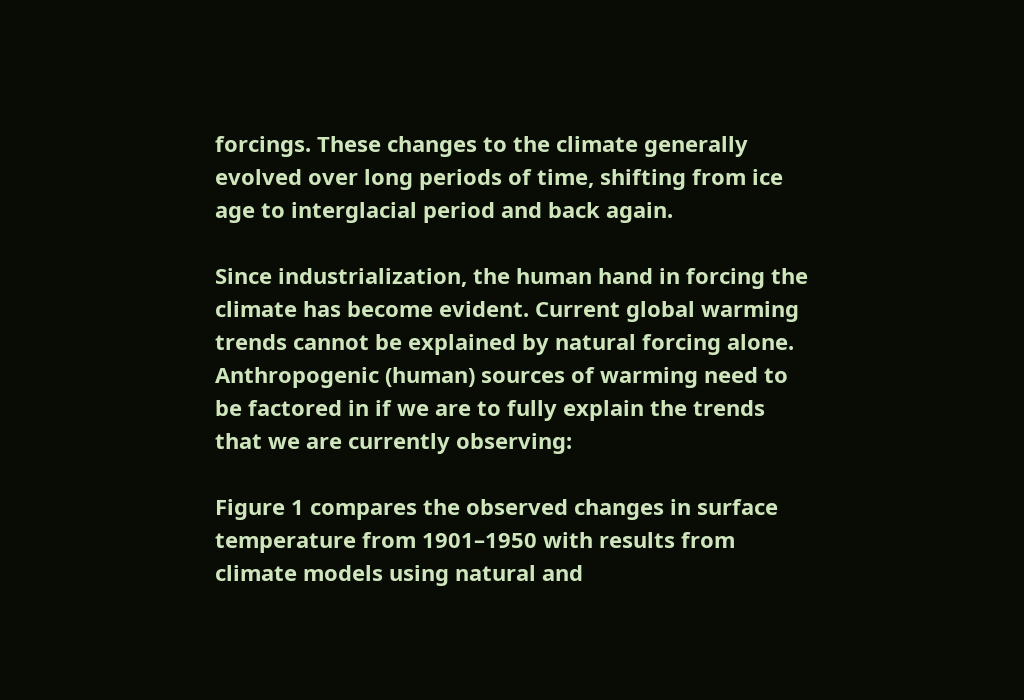forcings. These changes to the climate generally evolved over long periods of time, shifting from ice age to interglacial period and back again.

Since industrialization, the human hand in forcing the climate has become evident. Current global warming trends cannot be explained by natural forcing alone. Anthropogenic (human) sources of warming need to be factored in if we are to fully explain the trends that we are currently observing:

Figure 1 compares the observed changes in surface temperature from 1901–1950 with results from climate models using natural and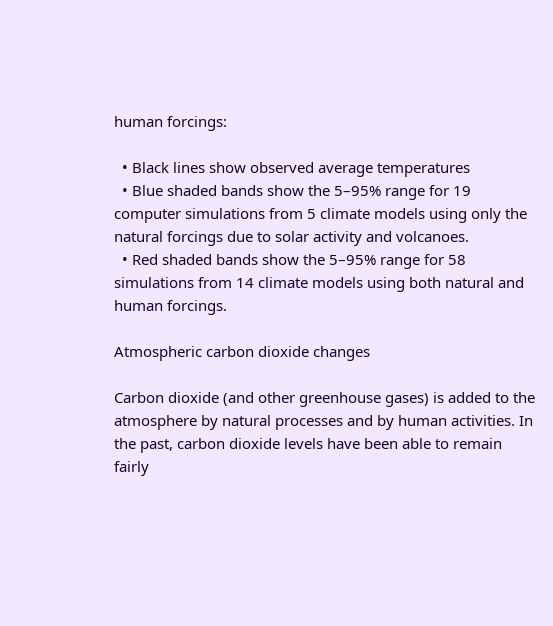human forcings:

  • Black lines show observed average temperatures
  • Blue shaded bands show the 5–95% range for 19 computer simulations from 5 climate models using only the natural forcings due to solar activity and volcanoes.
  • Red shaded bands show the 5–95% range for 58 simulations from 14 climate models using both natural and human forcings.

Atmospheric carbon dioxide changes

Carbon dioxide (and other greenhouse gases) is added to the atmosphere by natural processes and by human activities. In the past, carbon dioxide levels have been able to remain fairly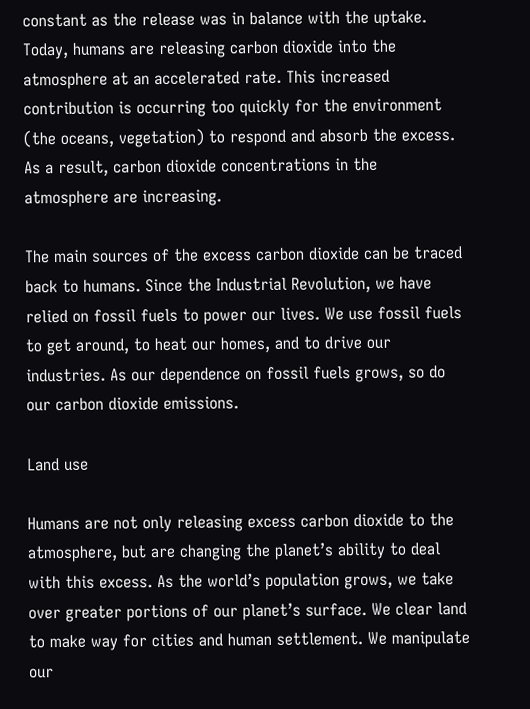constant as the release was in balance with the uptake. Today, humans are releasing carbon dioxide into the atmosphere at an accelerated rate. This increased contribution is occurring too quickly for the environment (the oceans, vegetation) to respond and absorb the excess. As a result, carbon dioxide concentrations in the atmosphere are increasing.

The main sources of the excess carbon dioxide can be traced back to humans. Since the Industrial Revolution, we have relied on fossil fuels to power our lives. We use fossil fuels to get around, to heat our homes, and to drive our industries. As our dependence on fossil fuels grows, so do our carbon dioxide emissions.

Land use

Humans are not only releasing excess carbon dioxide to the atmosphere, but are changing the planet’s ability to deal with this excess. As the world’s population grows, we take over greater portions of our planet’s surface. We clear land to make way for cities and human settlement. We manipulate our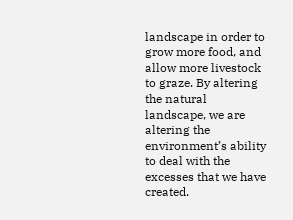landscape in order to grow more food, and allow more livestock to graze. By altering the natural landscape, we are altering the environment’s ability to deal with the excesses that we have created.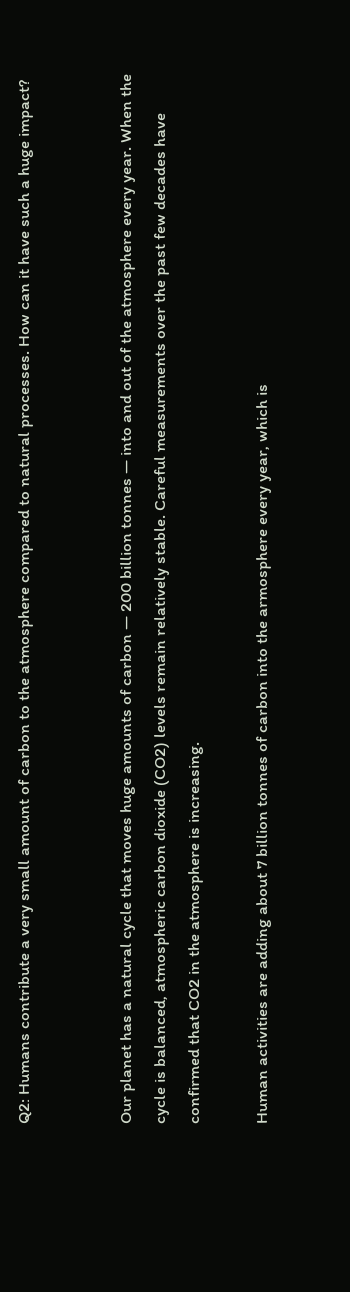Q2: Humans contribute a very small amount of carbon to the atmosphere compared to natural processes. How can it have such a huge impact?


Our planet has a natural cycle that moves huge amounts of carbon — 200 billion tonnes — into and out of the atmosphere every year. When the cycle is balanced, atmospheric carbon dioxide (CO2) levels remain relatively stable. Careful measurements over the past few decades have confirmed that CO2 in the atmosphere is increasing.

Human activities are adding about 7 billion tonnes of carbon into the armosphere every year, which is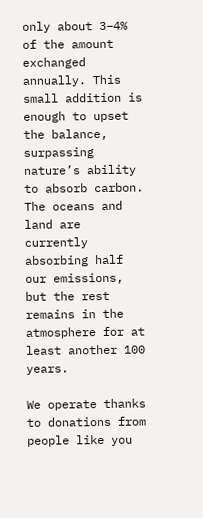only about 3–4% of the amount exchanged annually. This small addition is enough to upset the balance, surpassing nature’s ability to absorb carbon. The oceans and land are currently absorbing half our emissions, but the rest remains in the atmosphere for at least another 100 years.

We operate thanks to donations from people like you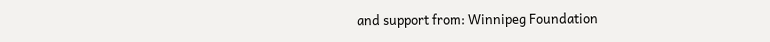and support from: Winnipeg Foundation